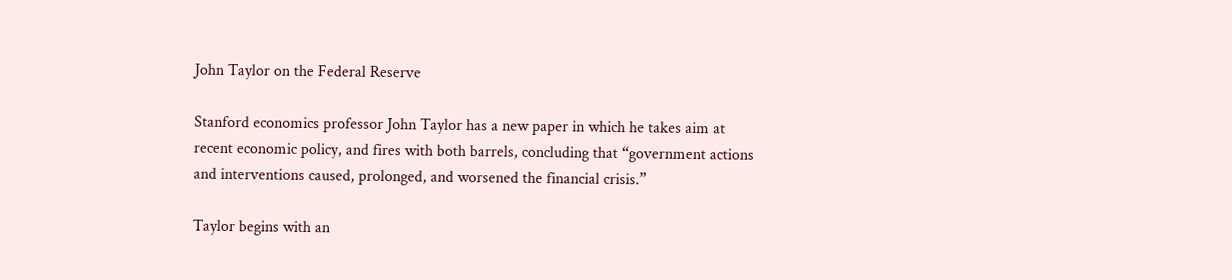John Taylor on the Federal Reserve

Stanford economics professor John Taylor has a new paper in which he takes aim at recent economic policy, and fires with both barrels, concluding that “government actions and interventions caused, prolonged, and worsened the financial crisis.”

Taylor begins with an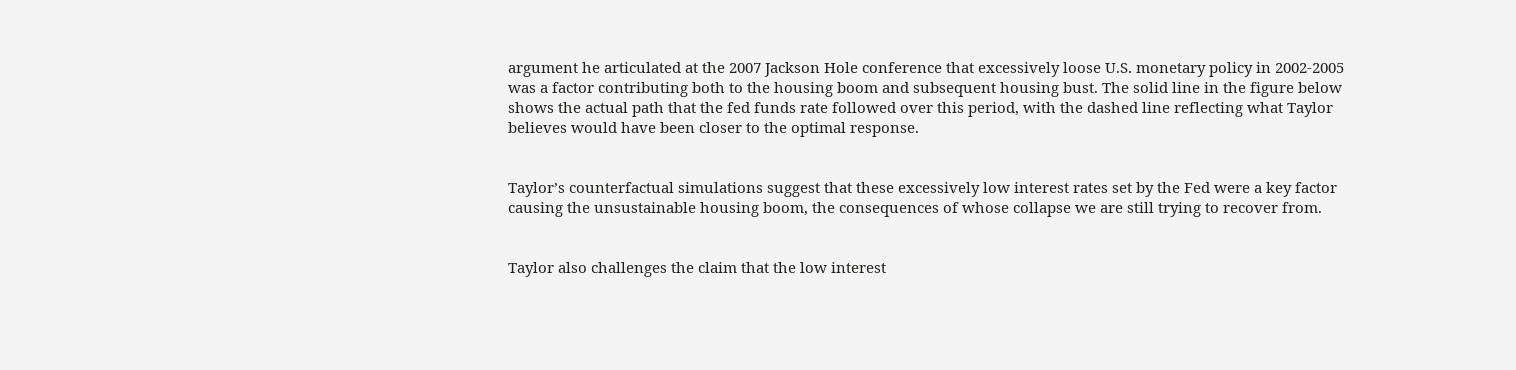argument he articulated at the 2007 Jackson Hole conference that excessively loose U.S. monetary policy in 2002-2005 was a factor contributing both to the housing boom and subsequent housing bust. The solid line in the figure below shows the actual path that the fed funds rate followed over this period, with the dashed line reflecting what Taylor believes would have been closer to the optimal response.


Taylor’s counterfactual simulations suggest that these excessively low interest rates set by the Fed were a key factor causing the unsustainable housing boom, the consequences of whose collapse we are still trying to recover from.


Taylor also challenges the claim that the low interest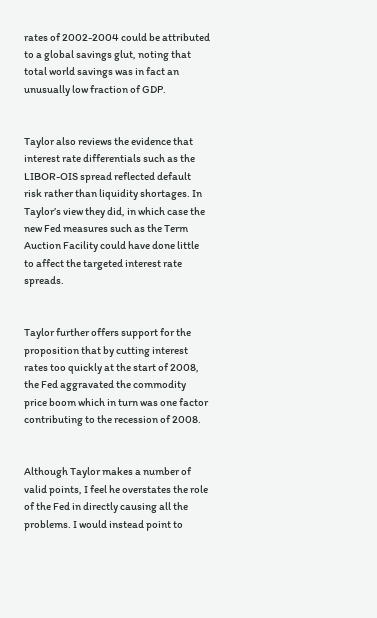rates of 2002-2004 could be attributed to a global savings glut, noting that total world savings was in fact an unusually low fraction of GDP.


Taylor also reviews the evidence that interest rate differentials such as the LIBOR-OIS spread reflected default risk rather than liquidity shortages. In Taylor’s view they did, in which case the new Fed measures such as the Term Auction Facility could have done little to affect the targeted interest rate spreads.


Taylor further offers support for the proposition that by cutting interest rates too quickly at the start of 2008, the Fed aggravated the commodity price boom which in turn was one factor contributing to the recession of 2008.


Although Taylor makes a number of valid points, I feel he overstates the role of the Fed in directly causing all the problems. I would instead point to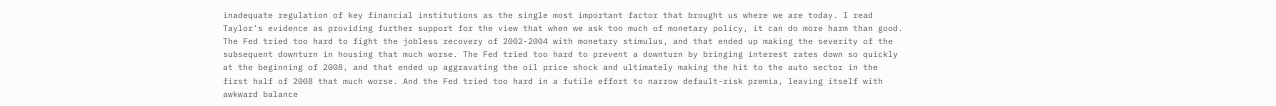inadequate regulation of key financial institutions as the single most important factor that brought us where we are today. I read Taylor’s evidence as providing further support for the view that when we ask too much of monetary policy, it can do more harm than good. The Fed tried too hard to fight the jobless recovery of 2002-2004 with monetary stimulus, and that ended up making the severity of the subsequent downturn in housing that much worse. The Fed tried too hard to prevent a downturn by bringing interest rates down so quickly at the beginning of 2008, and that ended up aggravating the oil price shock and ultimately making the hit to the auto sector in the first half of 2008 that much worse. And the Fed tried too hard in a futile effort to narrow default-risk premia, leaving itself with awkward balance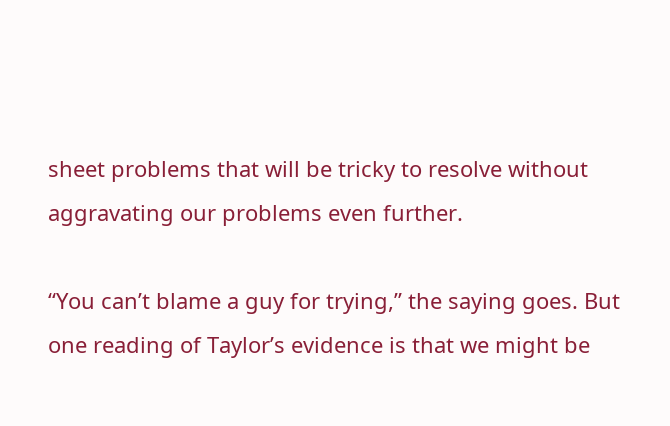sheet problems that will be tricky to resolve without aggravating our problems even further.

“You can’t blame a guy for trying,” the saying goes. But one reading of Taylor’s evidence is that we might be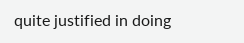quite justified in doing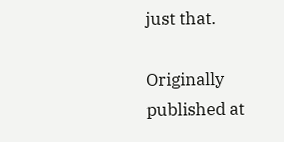just that.

Originally published at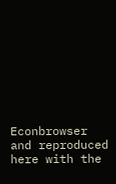Econbrowser and reproduced here with the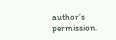author’s permission.